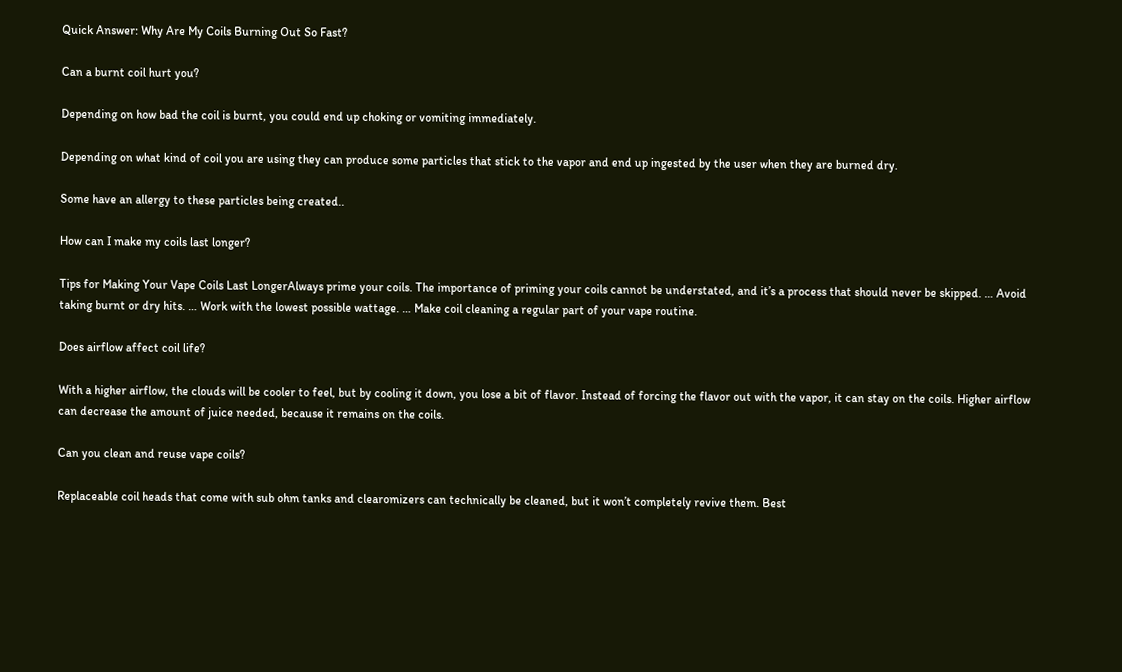Quick Answer: Why Are My Coils Burning Out So Fast?

Can a burnt coil hurt you?

Depending on how bad the coil is burnt, you could end up choking or vomiting immediately.

Depending on what kind of coil you are using they can produce some particles that stick to the vapor and end up ingested by the user when they are burned dry.

Some have an allergy to these particles being created..

How can I make my coils last longer?

Tips for Making Your Vape Coils Last LongerAlways prime your coils. The importance of priming your coils cannot be understated, and it’s a process that should never be skipped. … Avoid taking burnt or dry hits. … Work with the lowest possible wattage. … Make coil cleaning a regular part of your vape routine.

Does airflow affect coil life?

With a higher airflow, the clouds will be cooler to feel, but by cooling it down, you lose a bit of flavor. Instead of forcing the flavor out with the vapor, it can stay on the coils. Higher airflow can decrease the amount of juice needed, because it remains on the coils.

Can you clean and reuse vape coils?

Replaceable coil heads that come with sub ohm tanks and clearomizers can technically be cleaned, but it won’t completely revive them. Best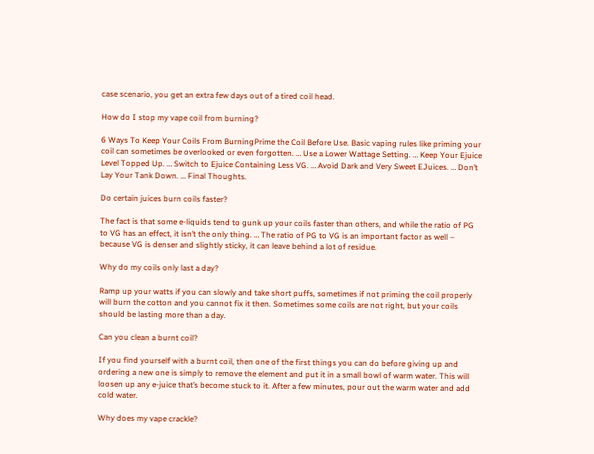case scenario, you get an extra few days out of a tired coil head.

How do I stop my vape coil from burning?

6 Ways To Keep Your Coils From BurningPrime the Coil Before Use. Basic vaping rules like priming your coil can sometimes be overlooked or even forgotten. … Use a Lower Wattage Setting. … Keep Your Ejuice Level Topped Up. … Switch to Ejuice Containing Less VG. … Avoid Dark and Very Sweet EJuices. … Don’t Lay Your Tank Down. … Final Thoughts.

Do certain juices burn coils faster?

The fact is that some e-liquids tend to gunk up your coils faster than others, and while the ratio of PG to VG has an effect, it isn’t the only thing. … The ratio of PG to VG is an important factor as well – because VG is denser and slightly sticky, it can leave behind a lot of residue.

Why do my coils only last a day?

Ramp up your watts if you can slowly and take short puffs, sometimes if not priming the coil properly will burn the cotton and you cannot fix it then. Sometimes some coils are not right, but your coils should be lasting more than a day.

Can you clean a burnt coil?

If you find yourself with a burnt coil, then one of the first things you can do before giving up and ordering a new one is simply to remove the element and put it in a small bowl of warm water. This will loosen up any e-juice that’s become stuck to it. After a few minutes, pour out the warm water and add cold water.

Why does my vape crackle?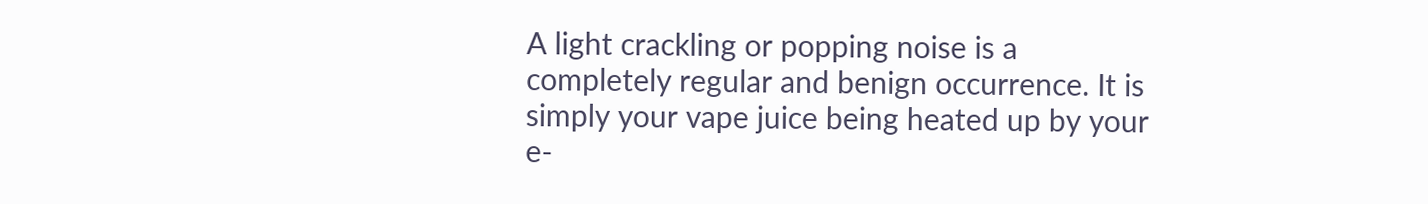A light crackling or popping noise is a completely regular and benign occurrence. It is simply your vape juice being heated up by your e-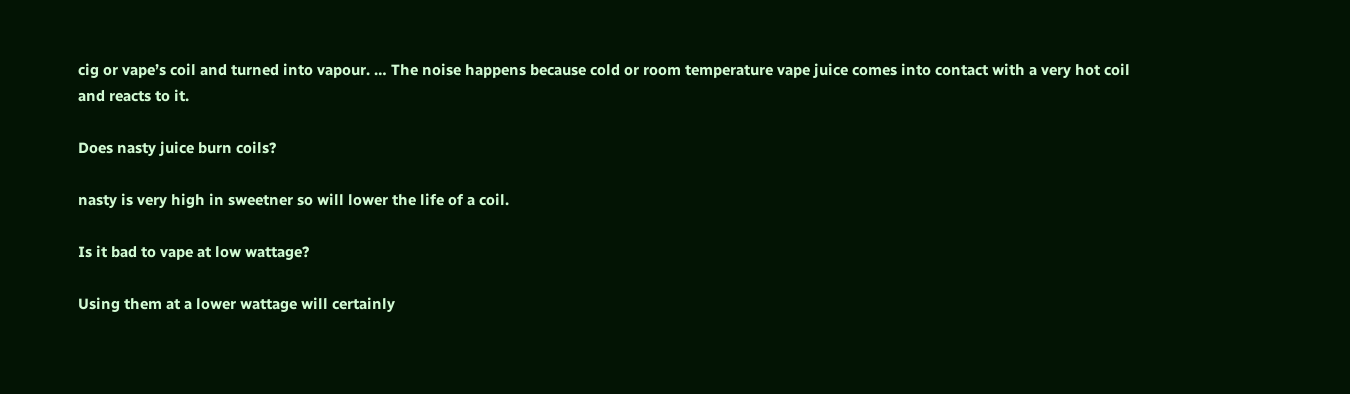cig or vape’s coil and turned into vapour. … The noise happens because cold or room temperature vape juice comes into contact with a very hot coil and reacts to it.

Does nasty juice burn coils?

nasty is very high in sweetner so will lower the life of a coil.

Is it bad to vape at low wattage?

Using them at a lower wattage will certainly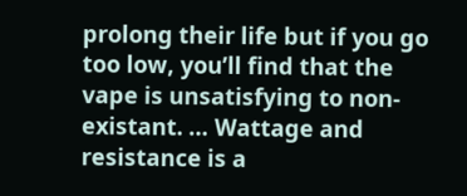prolong their life but if you go too low, you’ll find that the vape is unsatisfying to non-existant. … Wattage and resistance is a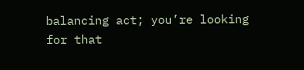balancing act; you’re looking for that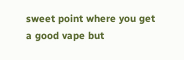sweet point where you get a good vape but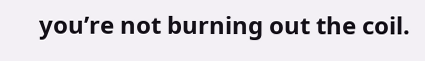you’re not burning out the coil.